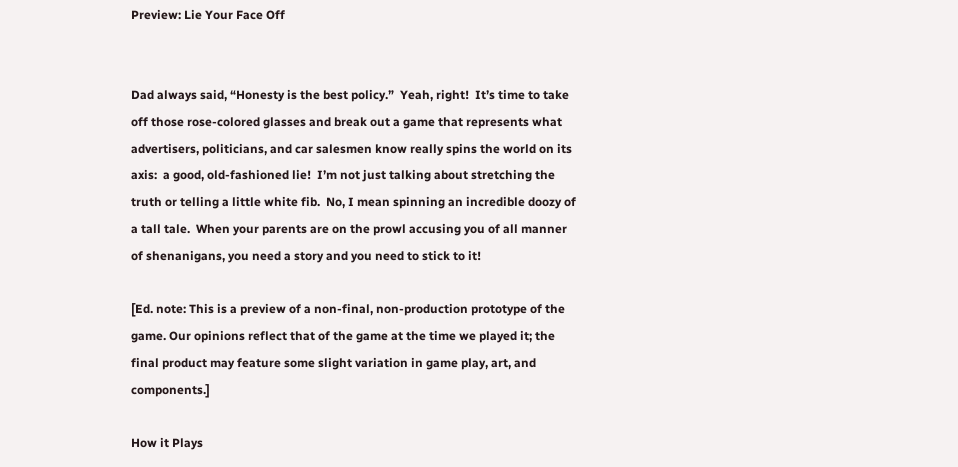Preview: Lie Your Face Off


Dad always said, “Honesty is the best policy.”  Yeah, right!  It’s time to take off those rose-colored glasses and break out a game that represents what advertisers, politicians, and car salesmen know really spins the world on its axis:  a good, old-fashioned lie!  I’m not just talking about stretching the truth or telling a little white fib.  No, I mean spinning an incredible doozy of a tall tale.  When your parents are on the prowl accusing you of all manner of shenanigans, you need a story and you need to stick to it!

[Ed. note: This is a preview of a non-final, non-production prototype of the game. Our opinions reflect that of the game at the time we played it; the final product may feature some slight variation in game play, art, and components.]

How it Plays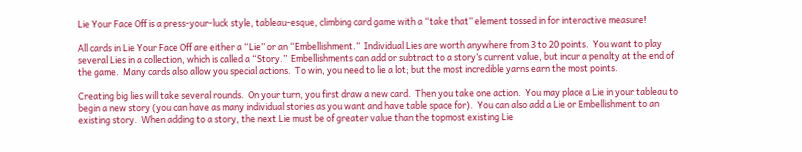Lie Your Face Off is a press-your-luck style, tableau-esque, climbing card game with a “take that” element tossed in for interactive measure!

All cards in Lie Your Face Off are either a “Lie” or an “Embellishment.”  Individual Lies are worth anywhere from 3 to 20 points.  You want to play several Lies in a collection, which is called a “Story.”  Embellishments can add or subtract to a story’s current value, but incur a penalty at the end of the game.  Many cards also allow you special actions.  To win, you need to lie a lot; but the most incredible yarns earn the most points.

Creating big lies will take several rounds.  On your turn, you first draw a new card.  Then you take one action.  You may place a Lie in your tableau to begin a new story (you can have as many individual stories as you want and have table space for).  You can also add a Lie or Embellishment to an existing story.  When adding to a story, the next Lie must be of greater value than the topmost existing Lie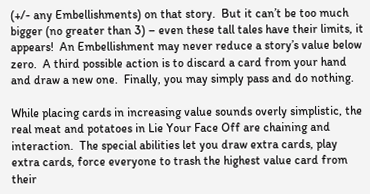(+/- any Embellishments) on that story.  But it can’t be too much bigger (no greater than 3) – even these tall tales have their limits, it appears!  An Embellishment may never reduce a story’s value below zero.  A third possible action is to discard a card from your hand and draw a new one.  Finally, you may simply pass and do nothing.

While placing cards in increasing value sounds overly simplistic, the real meat and potatoes in Lie Your Face Off are chaining and interaction.  The special abilities let you draw extra cards, play extra cards, force everyone to trash the highest value card from their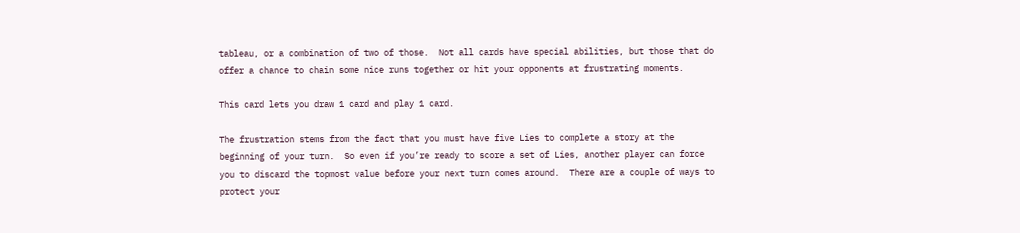tableau, or a combination of two of those.  Not all cards have special abilities, but those that do offer a chance to chain some nice runs together or hit your opponents at frustrating moments.

This card lets you draw 1 card and play 1 card.

The frustration stems from the fact that you must have five Lies to complete a story at the beginning of your turn.  So even if you’re ready to score a set of Lies, another player can force you to discard the topmost value before your next turn comes around.  There are a couple of ways to protect your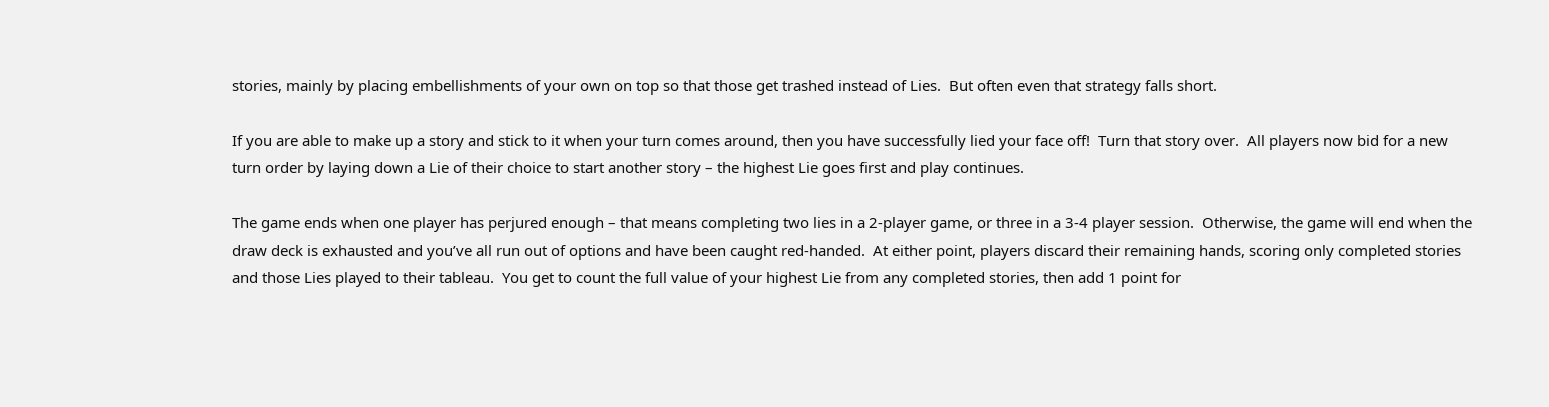stories, mainly by placing embellishments of your own on top so that those get trashed instead of Lies.  But often even that strategy falls short.

If you are able to make up a story and stick to it when your turn comes around, then you have successfully lied your face off!  Turn that story over.  All players now bid for a new turn order by laying down a Lie of their choice to start another story – the highest Lie goes first and play continues.

The game ends when one player has perjured enough – that means completing two lies in a 2-player game, or three in a 3-4 player session.  Otherwise, the game will end when the draw deck is exhausted and you’ve all run out of options and have been caught red-handed.  At either point, players discard their remaining hands, scoring only completed stories and those Lies played to their tableau.  You get to count the full value of your highest Lie from any completed stories, then add 1 point for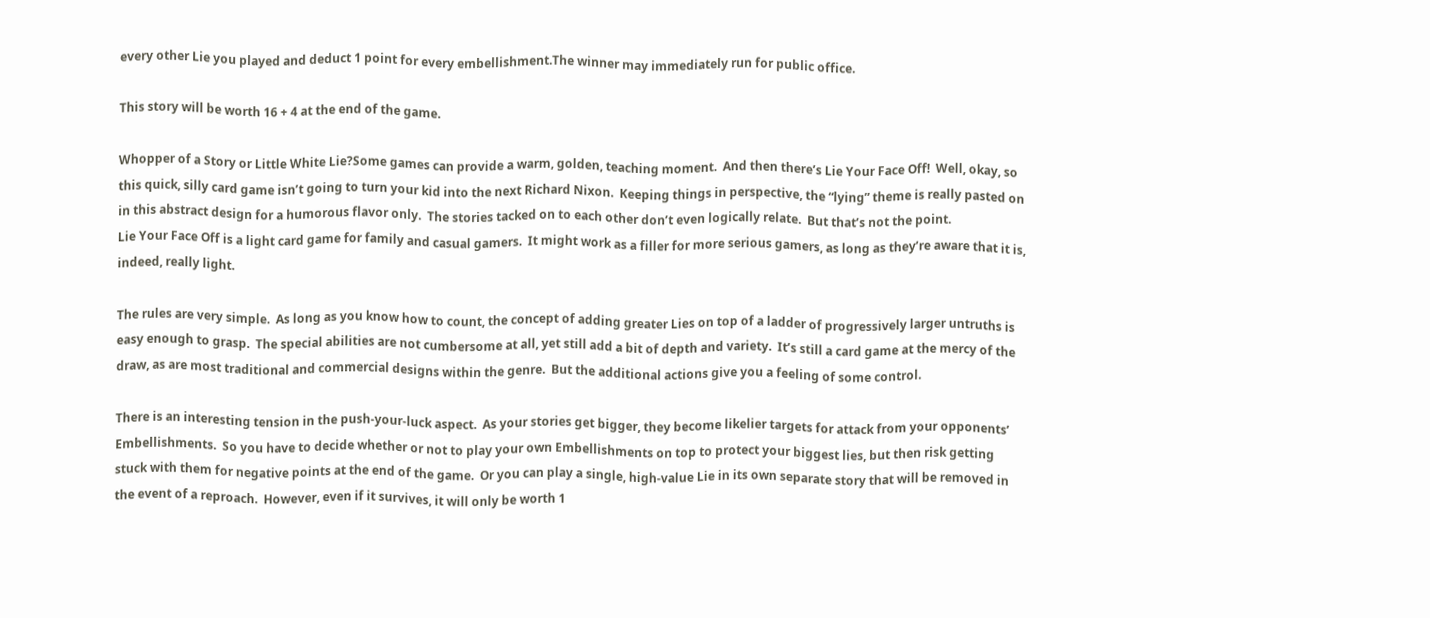every other Lie you played and deduct 1 point for every embellishment.The winner may immediately run for public office.

This story will be worth 16 + 4 at the end of the game.

Whopper of a Story or Little White Lie?Some games can provide a warm, golden, teaching moment.  And then there’s Lie Your Face Off!  Well, okay, so this quick, silly card game isn’t going to turn your kid into the next Richard Nixon.  Keeping things in perspective, the “lying” theme is really pasted on in this abstract design for a humorous flavor only.  The stories tacked on to each other don’t even logically relate.  But that’s not the point.
Lie Your Face Off is a light card game for family and casual gamers.  It might work as a filler for more serious gamers, as long as they’re aware that it is, indeed, really light.

The rules are very simple.  As long as you know how to count, the concept of adding greater Lies on top of a ladder of progressively larger untruths is easy enough to grasp.  The special abilities are not cumbersome at all, yet still add a bit of depth and variety.  It’s still a card game at the mercy of the draw, as are most traditional and commercial designs within the genre.  But the additional actions give you a feeling of some control.

There is an interesting tension in the push-your-luck aspect.  As your stories get bigger, they become likelier targets for attack from your opponents’ Embellishments.  So you have to decide whether or not to play your own Embellishments on top to protect your biggest lies, but then risk getting stuck with them for negative points at the end of the game.  Or you can play a single, high-value Lie in its own separate story that will be removed in the event of a reproach.  However, even if it survives, it will only be worth 1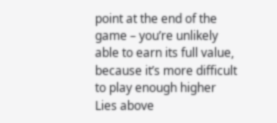point at the end of the game – you’re unlikely able to earn its full value, because it’s more difficult to play enough higher Lies above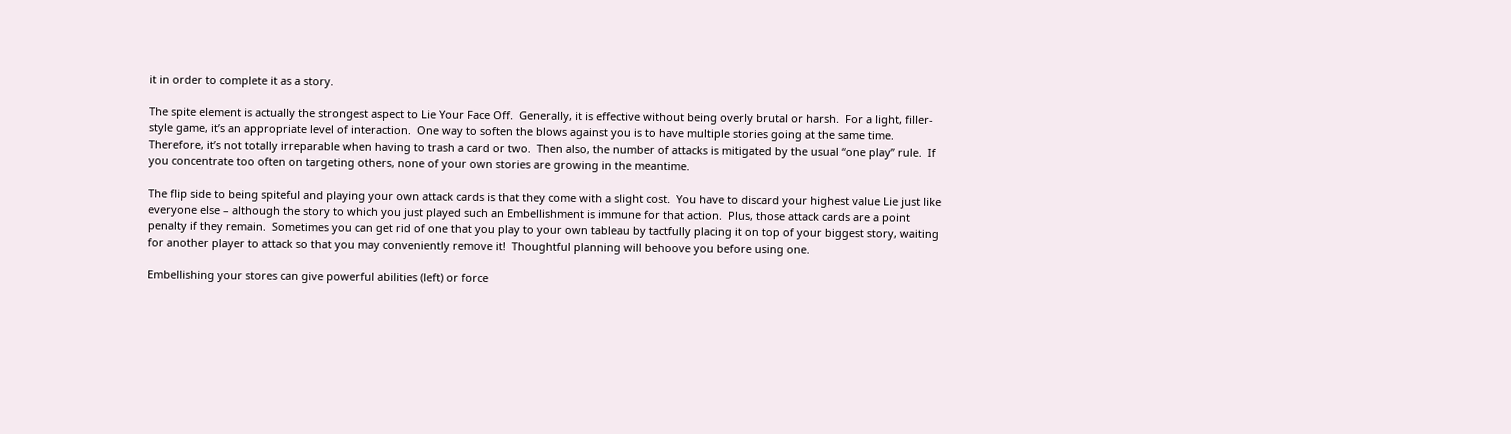it in order to complete it as a story.

The spite element is actually the strongest aspect to Lie Your Face Off.  Generally, it is effective without being overly brutal or harsh.  For a light, filler-style game, it’s an appropriate level of interaction.  One way to soften the blows against you is to have multiple stories going at the same time.  Therefore, it’s not totally irreparable when having to trash a card or two.  Then also, the number of attacks is mitigated by the usual “one play” rule.  If you concentrate too often on targeting others, none of your own stories are growing in the meantime.

The flip side to being spiteful and playing your own attack cards is that they come with a slight cost.  You have to discard your highest value Lie just like everyone else – although the story to which you just played such an Embellishment is immune for that action.  Plus, those attack cards are a point penalty if they remain.  Sometimes you can get rid of one that you play to your own tableau by tactfully placing it on top of your biggest story, waiting for another player to attack so that you may conveniently remove it!  Thoughtful planning will behoove you before using one.

Embellishing your stores can give powerful abilities (left) or force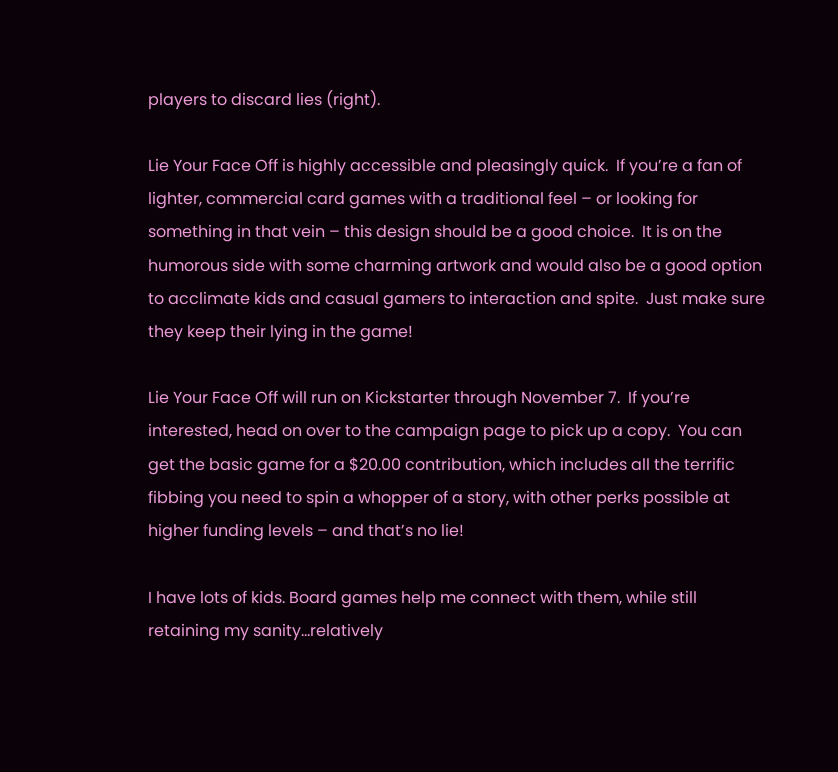players to discard lies (right).

Lie Your Face Off is highly accessible and pleasingly quick.  If you’re a fan of lighter, commercial card games with a traditional feel – or looking for something in that vein – this design should be a good choice.  It is on the humorous side with some charming artwork and would also be a good option to acclimate kids and casual gamers to interaction and spite.  Just make sure they keep their lying in the game!

Lie Your Face Off will run on Kickstarter through November 7.  If you’re interested, head on over to the campaign page to pick up a copy.  You can get the basic game for a $20.00 contribution, which includes all the terrific fibbing you need to spin a whopper of a story, with other perks possible at higher funding levels – and that’s no lie!

I have lots of kids. Board games help me connect with them, while still retaining my sanity...relatively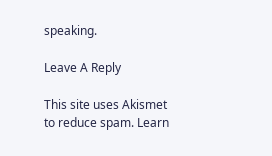speaking.

Leave A Reply

This site uses Akismet to reduce spam. Learn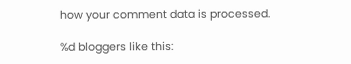how your comment data is processed.

%d bloggers like this: